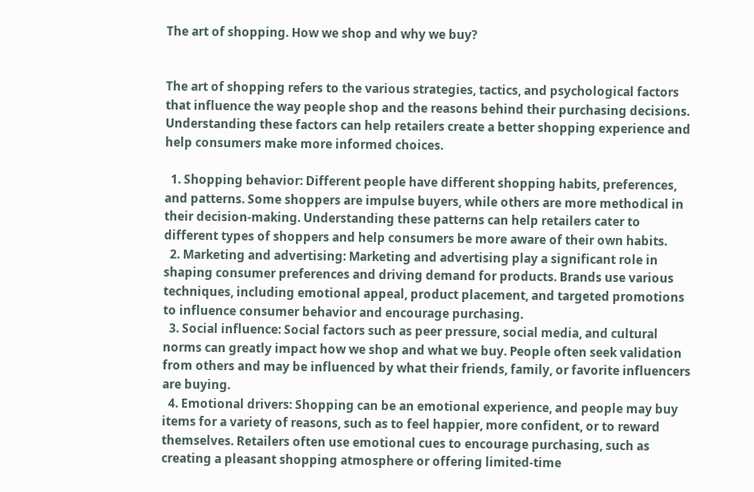The art of shopping. How we shop and why we buy?


The art of shopping refers to the various strategies, tactics, and psychological factors that influence the way people shop and the reasons behind their purchasing decisions. Understanding these factors can help retailers create a better shopping experience and help consumers make more informed choices.

  1. Shopping behavior: Different people have different shopping habits, preferences, and patterns. Some shoppers are impulse buyers, while others are more methodical in their decision-making. Understanding these patterns can help retailers cater to different types of shoppers and help consumers be more aware of their own habits.
  2. Marketing and advertising: Marketing and advertising play a significant role in shaping consumer preferences and driving demand for products. Brands use various techniques, including emotional appeal, product placement, and targeted promotions to influence consumer behavior and encourage purchasing.
  3. Social influence: Social factors such as peer pressure, social media, and cultural norms can greatly impact how we shop and what we buy. People often seek validation from others and may be influenced by what their friends, family, or favorite influencers are buying.
  4. Emotional drivers: Shopping can be an emotional experience, and people may buy items for a variety of reasons, such as to feel happier, more confident, or to reward themselves. Retailers often use emotional cues to encourage purchasing, such as creating a pleasant shopping atmosphere or offering limited-time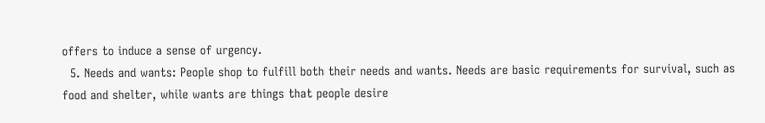offers to induce a sense of urgency.
  5. Needs and wants: People shop to fulfill both their needs and wants. Needs are basic requirements for survival, such as food and shelter, while wants are things that people desire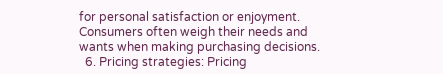for personal satisfaction or enjoyment. Consumers often weigh their needs and wants when making purchasing decisions.
  6. Pricing strategies: Pricing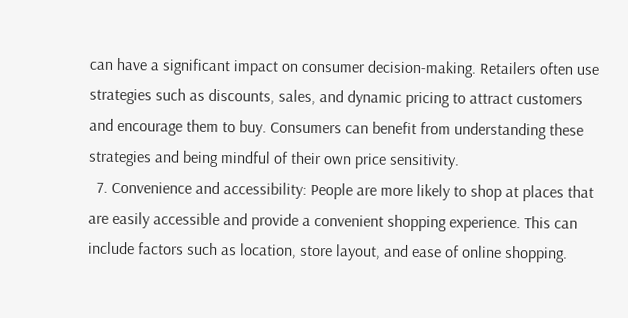can have a significant impact on consumer decision-making. Retailers often use strategies such as discounts, sales, and dynamic pricing to attract customers and encourage them to buy. Consumers can benefit from understanding these strategies and being mindful of their own price sensitivity.
  7. Convenience and accessibility: People are more likely to shop at places that are easily accessible and provide a convenient shopping experience. This can include factors such as location, store layout, and ease of online shopping.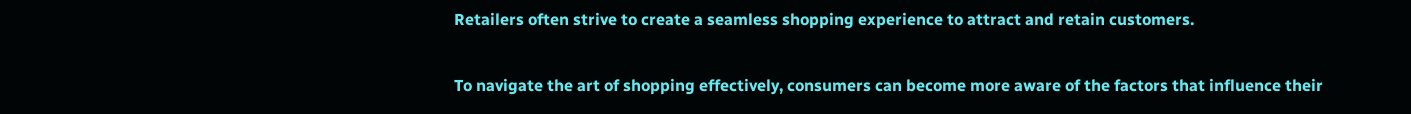Retailers often strive to create a seamless shopping experience to attract and retain customers.

To navigate the art of shopping effectively, consumers can become more aware of the factors that influence their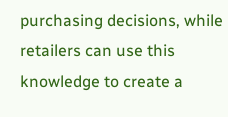purchasing decisions, while retailers can use this knowledge to create a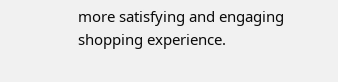more satisfying and engaging shopping experience.